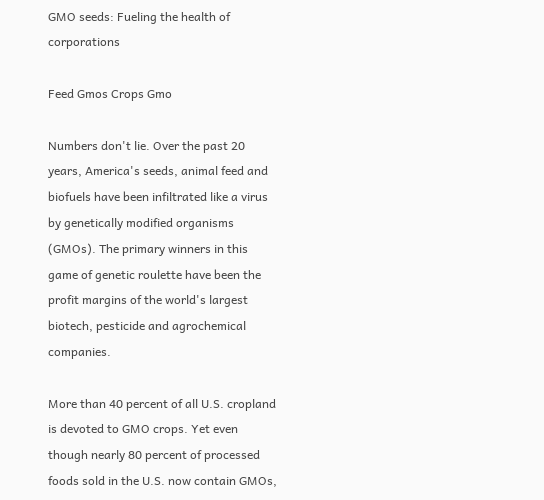GMO seeds: Fueling the health of corporations

Feed Gmos Crops Gmo

Numbers don't lie. Over the past 20 years, America's seeds, animal feed and biofuels have been infiltrated like a virus by genetically modified organisms (GMOs). The primary winners in this game of genetic roulette have been the profit margins of the world's largest biotech, pesticide and agrochemical companies.

More than 40 percent of all U.S. cropland is devoted to GMO crops. Yet even though nearly 80 percent of processed foods sold in the U.S. now contain GMOs,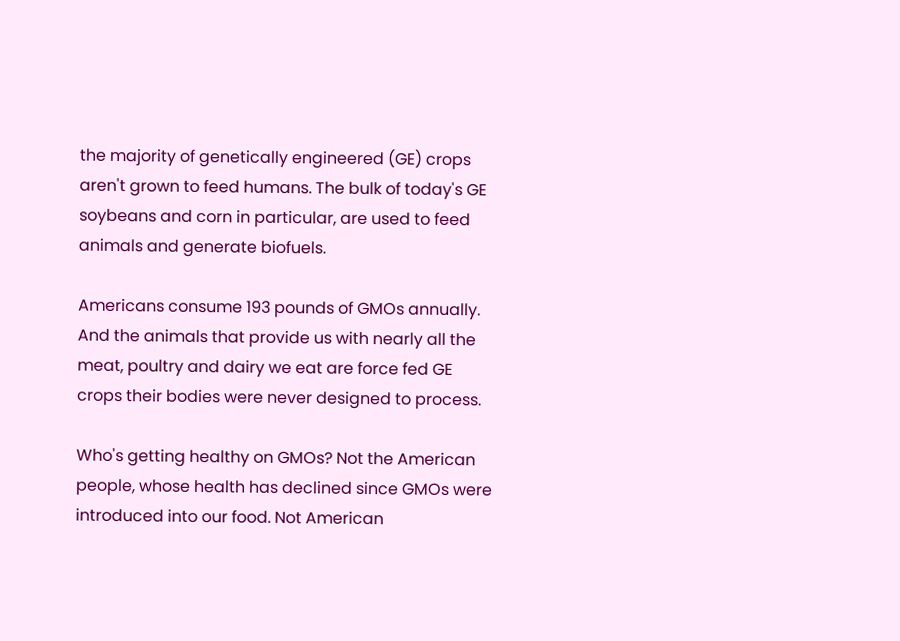the majority of genetically engineered (GE) crops aren't grown to feed humans. The bulk of today's GE soybeans and corn in particular, are used to feed animals and generate biofuels.

Americans consume 193 pounds of GMOs annually. And the animals that provide us with nearly all the meat, poultry and dairy we eat are force fed GE crops their bodies were never designed to process.

Who's getting healthy on GMOs? Not the American people, whose health has declined since GMOs were introduced into our food. Not American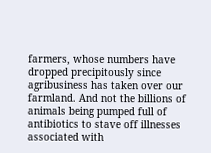farmers, whose numbers have dropped precipitously since agribusiness has taken over our farmland. And not the billions of animals being pumped full of antibiotics to stave off illnesses associated with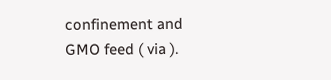confinement and GMO feed ( via ).